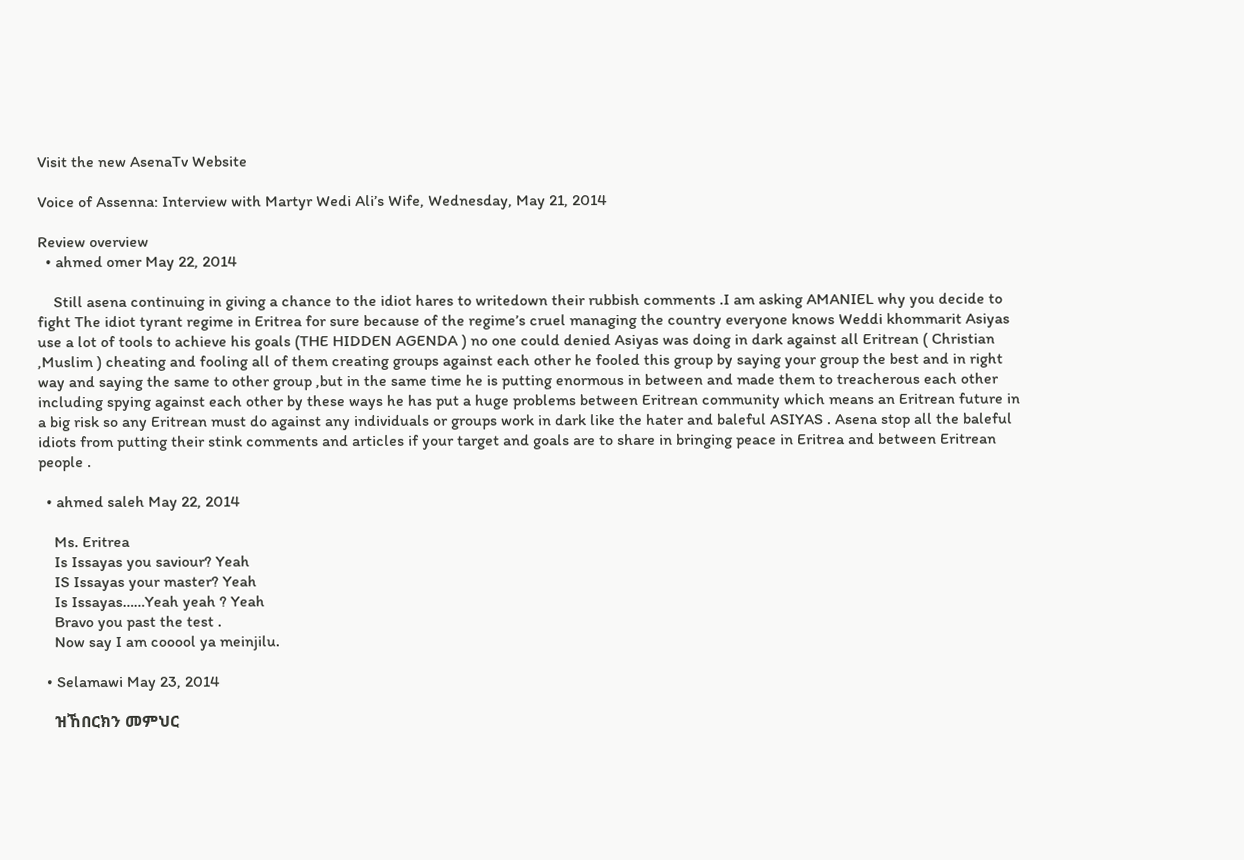Visit the new AsenaTv Website

Voice of Assenna: Interview with Martyr Wedi Ali’s Wife, Wednesday, May 21, 2014

Review overview
  • ahmed omer May 22, 2014

    Still asena continuing in giving a chance to the idiot hares to writedown their rubbish comments .I am asking AMANIEL why you decide to fight The idiot tyrant regime in Eritrea for sure because of the regime’s cruel managing the country everyone knows Weddi khommarit Asiyas use a lot of tools to achieve his goals (THE HIDDEN AGENDA ) no one could denied Asiyas was doing in dark against all Eritrean ( Christian ,Muslim ) cheating and fooling all of them creating groups against each other he fooled this group by saying your group the best and in right way and saying the same to other group ,but in the same time he is putting enormous in between and made them to treacherous each other including spying against each other by these ways he has put a huge problems between Eritrean community which means an Eritrean future in a big risk so any Eritrean must do against any individuals or groups work in dark like the hater and baleful ASIYAS . Asena stop all the baleful idiots from putting their stink comments and articles if your target and goals are to share in bringing peace in Eritrea and between Eritrean people .

  • ahmed saleh May 22, 2014

    Ms. Eritrea
    Is Issayas you saviour? Yeah
    IS Issayas your master? Yeah
    Is Issayas……Yeah yeah ? Yeah
    Bravo you past the test .
    Now say I am cooool ya meinjilu.

  • Selamawi May 23, 2014

    ዝኸበርክን መምህር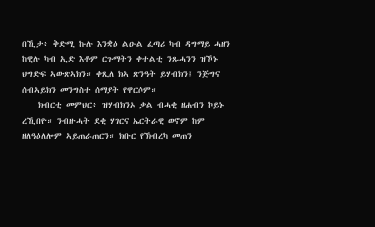በኺታ፥ ቅድሚ ኩሉ እንቋዕ ልዑል ፈጣሪ ካብ ዳግማይ ሓዘን ከዊሉ ካብ ኢድ እቶም ርጉማትን ቀተልቲ ንጹሓንን ዝኾኑ ህግድፍ ኣውጽኣክን። ቀጺለ ክኣ ጽንዓት ይሃብክን፤ ንጅግና ሰብኣይክን መንግስተ ሰማያት የዋርሶም።
    ክብርቲ መምህር፥ ዝሃብክንኦ ቃል ብሓቂ ዘሐብን ኮይኑ ረኺበዮ። ንብዙሓት ደቂ ሃገርና ኤርትራዊ ወኖም ከም ዘለዓዕለሎም ኣይጠራጠርን። ክቡር የኽብረካ መጠን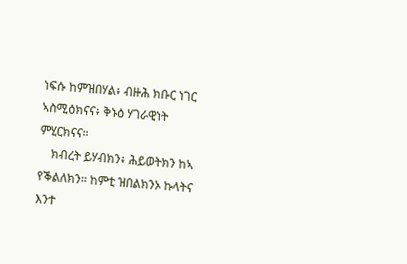ነፍሱ ከምዝበሃል፥ ብዙሕ ክቡር ነገር ኣስሚዕክናና፥ ቅኑዕ ሃገራዊነት ምሂርክናና።
    ክብረት ይሃብክን፥ ሕይወትክን ከኣ የቕልለክን። ከምቲ ዝበልክንኦ ኩላትና እንተ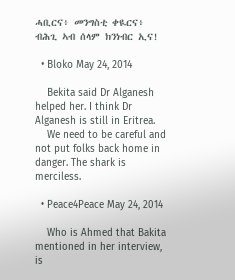ሓቢርና፥ መንግስቲ ቀዪርና፥ ብሕጊ ኣብ ሰላም ክንነብር ኢና!

  • Bloko May 24, 2014

    Bekita said Dr Alganesh helped her. I think Dr Alganesh is still in Eritrea.
    We need to be careful and not put folks back home in danger. The shark is merciless.

  • Peace4Peace May 24, 2014

    Who is Ahmed that Bakita mentioned in her interview, is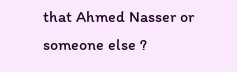that Ahmed Nasser or someone else ?